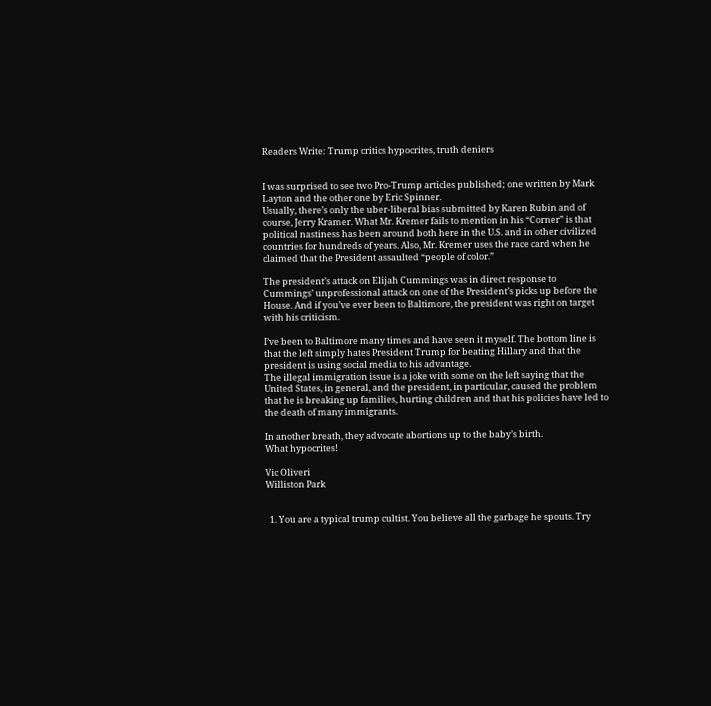Readers Write: Trump critics hypocrites, truth deniers


I was surprised to see two Pro-Trump articles published; one written by Mark Layton and the other one by Eric Spinner.
Usually, there’s only the uber-liberal bias submitted by Karen Rubin and of course, Jerry Kramer. What Mr. Kremer fails to mention in his “Corner” is that political nastiness has been around both here in the U.S. and in other civilized countries for hundreds of years. Also, Mr. Kremer uses the race card when he claimed that the President assaulted “people of color.”

The president’s attack on Elijah Cummings was in direct response to Cummings’ unprofessional attack on one of the President’s picks up before the House. And if you’ve ever been to Baltimore, the president was right on target with his criticism.

I’ve been to Baltimore many times and have seen it myself. The bottom line is that the left simply hates President Trump for beating Hillary and that the president is using social media to his advantage.
The illegal immigration issue is a joke with some on the left saying that the United States, in general, and the president, in particular, caused the problem that he is breaking up families, hurting children and that his policies have led to the death of many immigrants.

In another breath, they advocate abortions up to the baby’s birth.
What hypocrites!

Vic Oliveri
Williston Park


  1. You are a typical trump cultist. You believe all the garbage he spouts. Try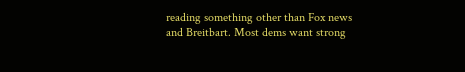reading something other than Fox news and Breitbart. Most dems want strong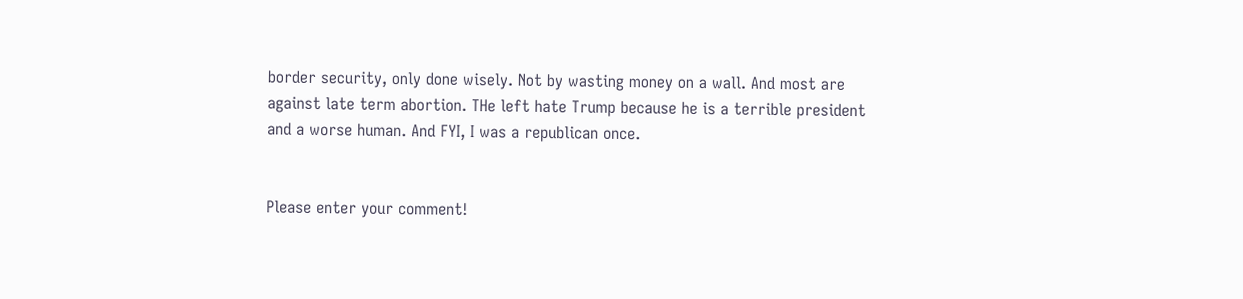border security, only done wisely. Not by wasting money on a wall. And most are against late term abortion. THe left hate Trump because he is a terrible president and a worse human. And FYI, I was a republican once.


Please enter your comment!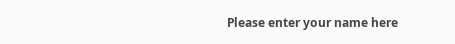Please enter your name here